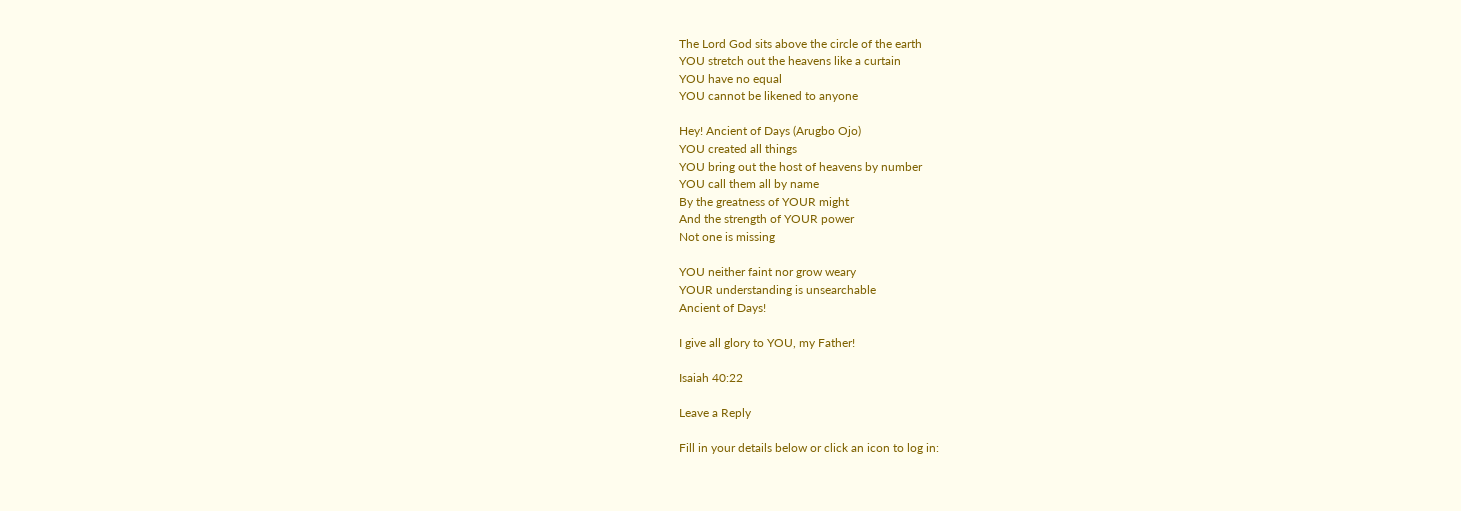The Lord God sits above the circle of the earth
YOU stretch out the heavens like a curtain
YOU have no equal
YOU cannot be likened to anyone

Hey! Ancient of Days (Arugbo Ojo)
YOU created all things
YOU bring out the host of heavens by number
YOU call them all by name
By the greatness of YOUR might
And the strength of YOUR power
Not one is missing

YOU neither faint nor grow weary
YOUR understanding is unsearchable
Ancient of Days!

I give all glory to YOU, my Father!

Isaiah 40:22

Leave a Reply

Fill in your details below or click an icon to log in: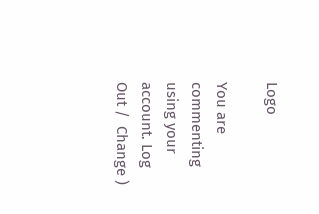Logo

You are commenting using your account. Log Out /  Change )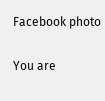Facebook photo

You are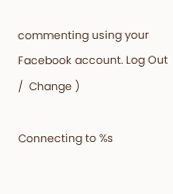commenting using your Facebook account. Log Out /  Change )

Connecting to %s